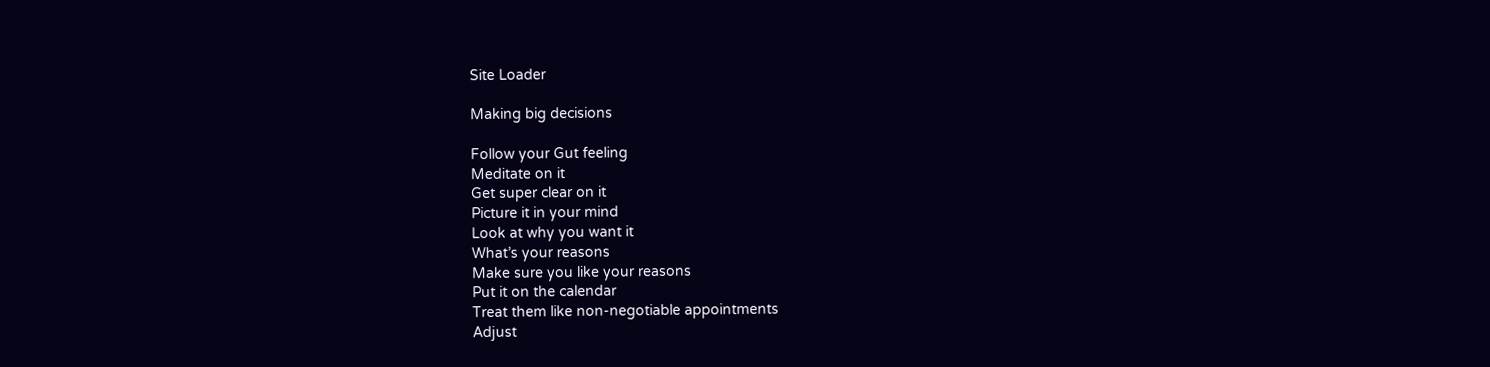Site Loader

Making big decisions

Follow your Gut feeling
Meditate on it
Get super clear on it
Picture it in your mind
Look at why you want it
What’s your reasons
Make sure you like your reasons
Put it on the calendar
Treat them like non-negotiable appointments
Adjust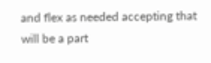and flex as needed accepting that will be a part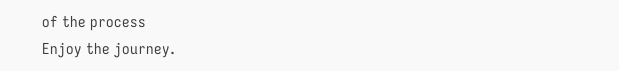of the process
Enjoy the journey.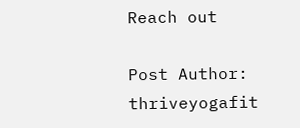Reach out

Post Author: thriveyogafit